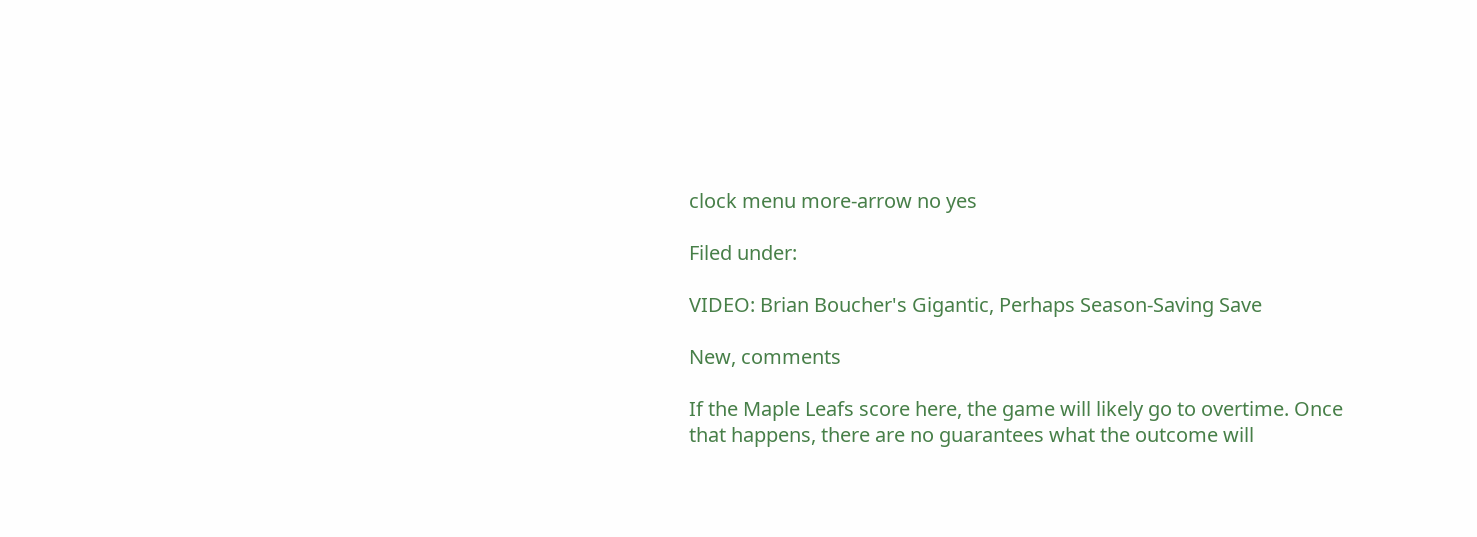clock menu more-arrow no yes

Filed under:

VIDEO: Brian Boucher's Gigantic, Perhaps Season-Saving Save

New, comments

If the Maple Leafs score here, the game will likely go to overtime. Once that happens, there are no guarantees what the outcome will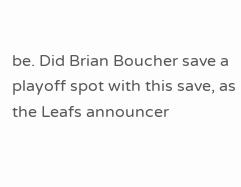be. Did Brian Boucher save a playoff spot with this save, as the Leafs announcer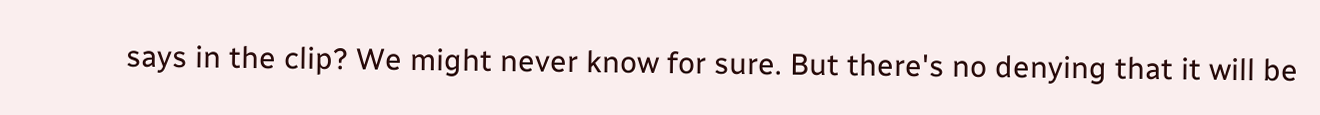says in the clip? We might never know for sure. But there's no denying that it will be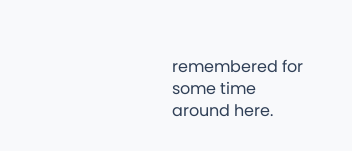remembered for some time around here.